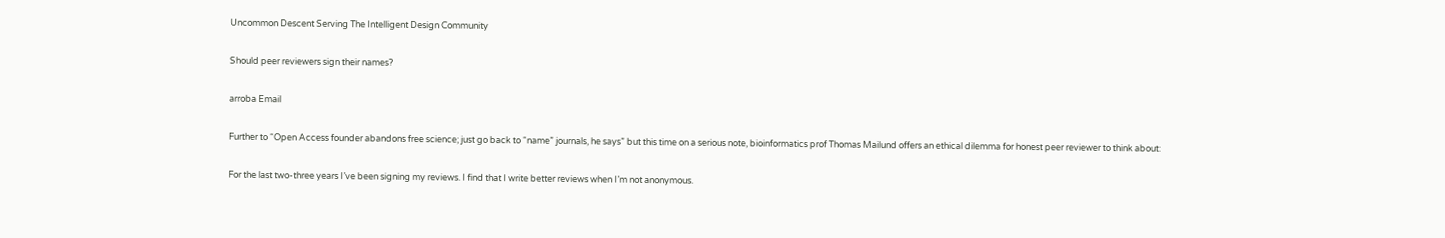Uncommon Descent Serving The Intelligent Design Community

Should peer reviewers sign their names?

arroba Email

Further to “Open Access founder abandons free science; just go back to “name” journals, he says” but this time on a serious note, bioinformatics prof Thomas Mailund offers an ethical dilemma for honest peer reviewer to think about:

For the last two-three years I’ve been signing my reviews. I find that I write better reviews when I’m not anonymous.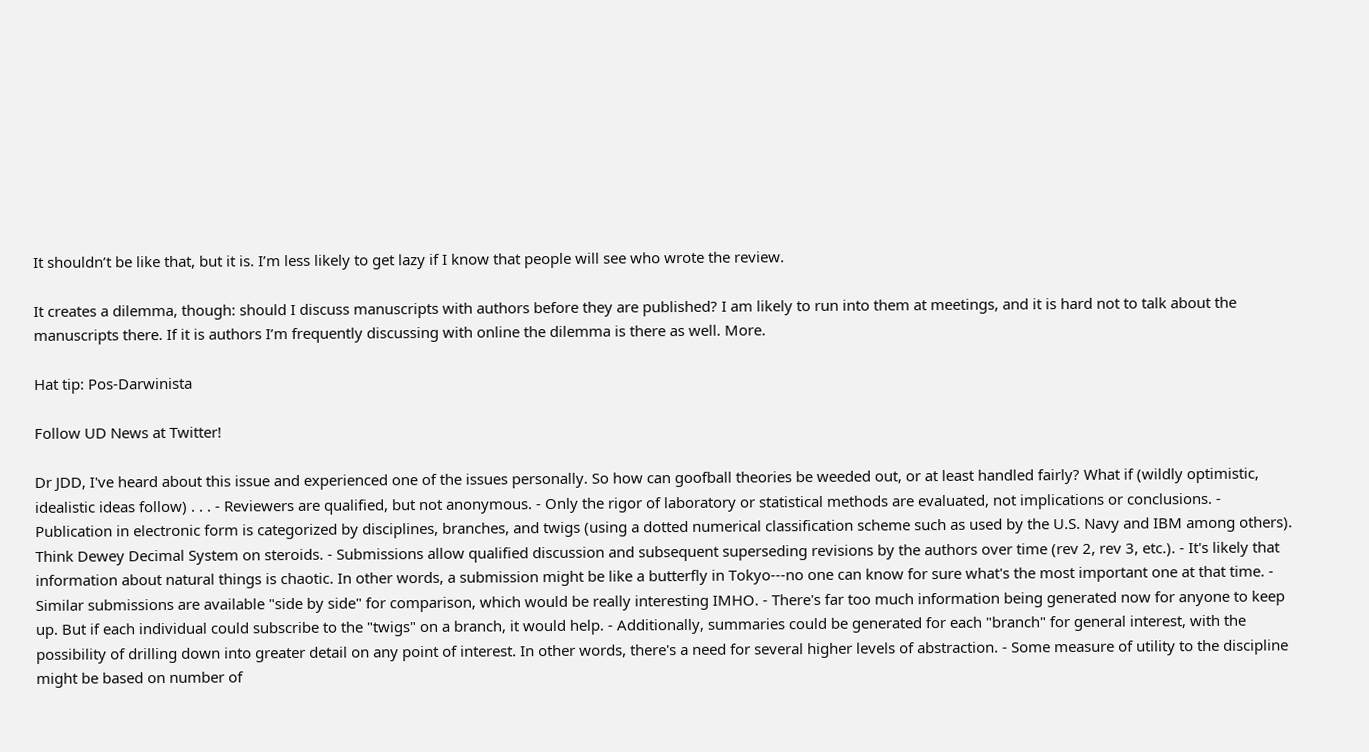It shouldn’t be like that, but it is. I’m less likely to get lazy if I know that people will see who wrote the review.

It creates a dilemma, though: should I discuss manuscripts with authors before they are published? I am likely to run into them at meetings, and it is hard not to talk about the manuscripts there. If it is authors I’m frequently discussing with online the dilemma is there as well. More.

Hat tip: Pos-Darwinista

Follow UD News at Twitter!

Dr JDD, I've heard about this issue and experienced one of the issues personally. So how can goofball theories be weeded out, or at least handled fairly? What if (wildly optimistic, idealistic ideas follow) . . . - Reviewers are qualified, but not anonymous. - Only the rigor of laboratory or statistical methods are evaluated, not implications or conclusions. - Publication in electronic form is categorized by disciplines, branches, and twigs (using a dotted numerical classification scheme such as used by the U.S. Navy and IBM among others). Think Dewey Decimal System on steroids. - Submissions allow qualified discussion and subsequent superseding revisions by the authors over time (rev 2, rev 3, etc.). - It's likely that information about natural things is chaotic. In other words, a submission might be like a butterfly in Tokyo---no one can know for sure what's the most important one at that time. - Similar submissions are available "side by side" for comparison, which would be really interesting IMHO. - There's far too much information being generated now for anyone to keep up. But if each individual could subscribe to the "twigs" on a branch, it would help. - Additionally, summaries could be generated for each "branch" for general interest, with the possibility of drilling down into greater detail on any point of interest. In other words, there's a need for several higher levels of abstraction. - Some measure of utility to the discipline might be based on number of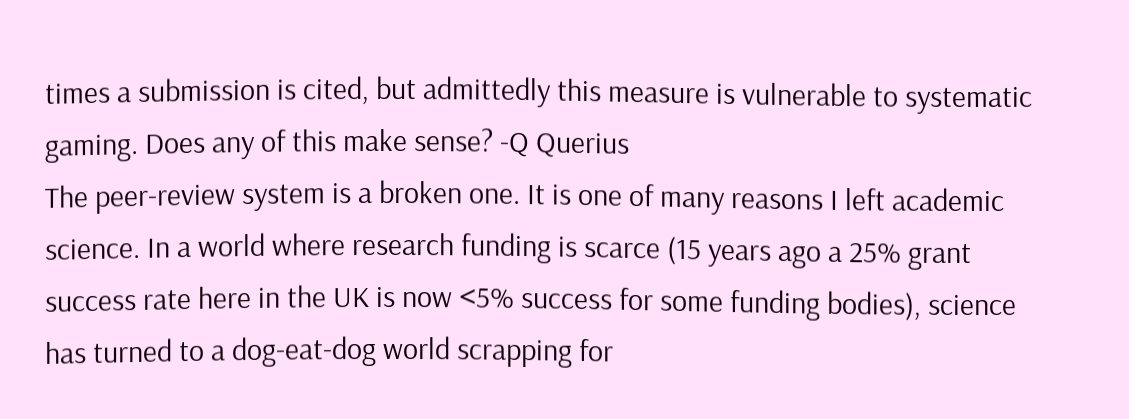times a submission is cited, but admittedly this measure is vulnerable to systematic gaming. Does any of this make sense? -Q Querius
The peer-review system is a broken one. It is one of many reasons I left academic science. In a world where research funding is scarce (15 years ago a 25% grant success rate here in the UK is now <5% success for some funding bodies), science has turned to a dog-eat-dog world scrapping for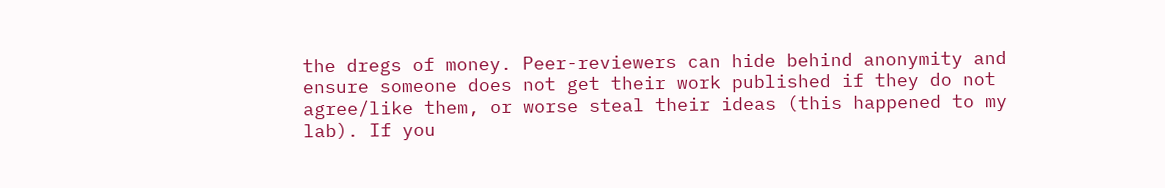the dregs of money. Peer-reviewers can hide behind anonymity and ensure someone does not get their work published if they do not agree/like them, or worse steal their ideas (this happened to my lab). If you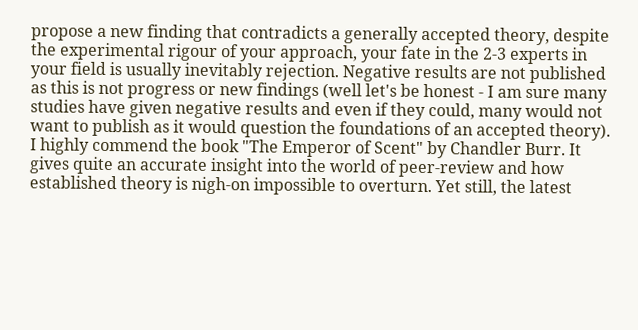propose a new finding that contradicts a generally accepted theory, despite the experimental rigour of your approach, your fate in the 2-3 experts in your field is usually inevitably rejection. Negative results are not published as this is not progress or new findings (well let's be honest - I am sure many studies have given negative results and even if they could, many would not want to publish as it would question the foundations of an accepted theory). I highly commend the book "The Emperor of Scent" by Chandler Burr. It gives quite an accurate insight into the world of peer-review and how established theory is nigh-on impossible to overturn. Yet still, the latest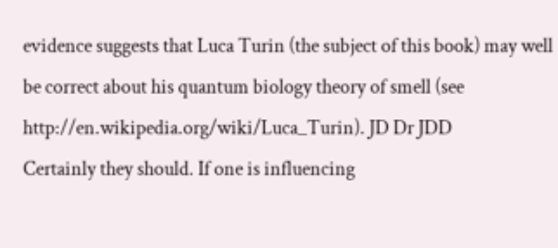evidence suggests that Luca Turin (the subject of this book) may well be correct about his quantum biology theory of smell (see http://en.wikipedia.org/wiki/Luca_Turin). JD Dr JDD
Certainly they should. If one is influencing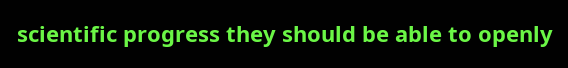scientific progress they should be able to openly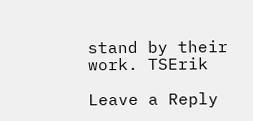stand by their work. TSErik

Leave a Reply